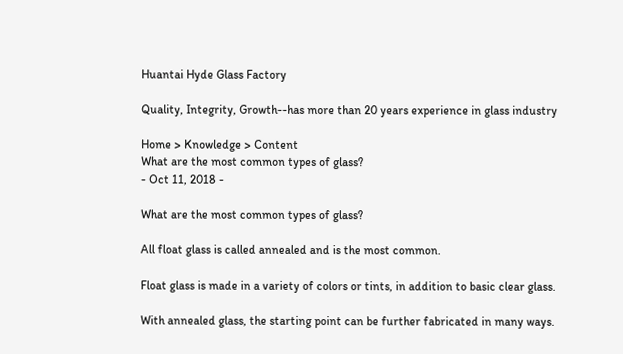Huantai Hyde Glass Factory

Quality, Integrity, Growth--has more than 20 years experience in glass industry

Home > Knowledge > Content
What are the most common types of glass?
- Oct 11, 2018 -

What are the most common types of glass?

All float glass is called annealed and is the most common.

Float glass is made in a variety of colors or tints, in addition to basic clear glass.

With annealed glass, the starting point can be further fabricated in many ways.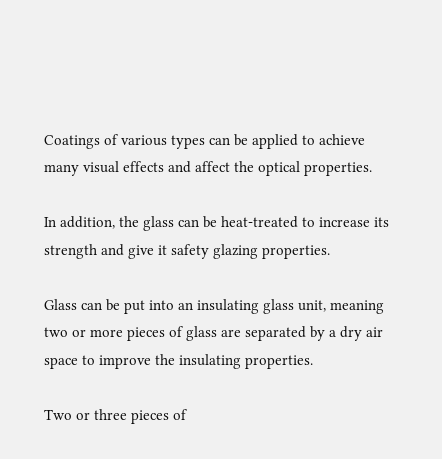Coatings of various types can be applied to achieve many visual effects and affect the optical properties.

In addition, the glass can be heat-treated to increase its strength and give it safety glazing properties.

Glass can be put into an insulating glass unit, meaning two or more pieces of glass are separated by a dry air space to improve the insulating properties.

Two or three pieces of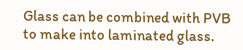Glass can be combined with PVB to make into laminated glass.